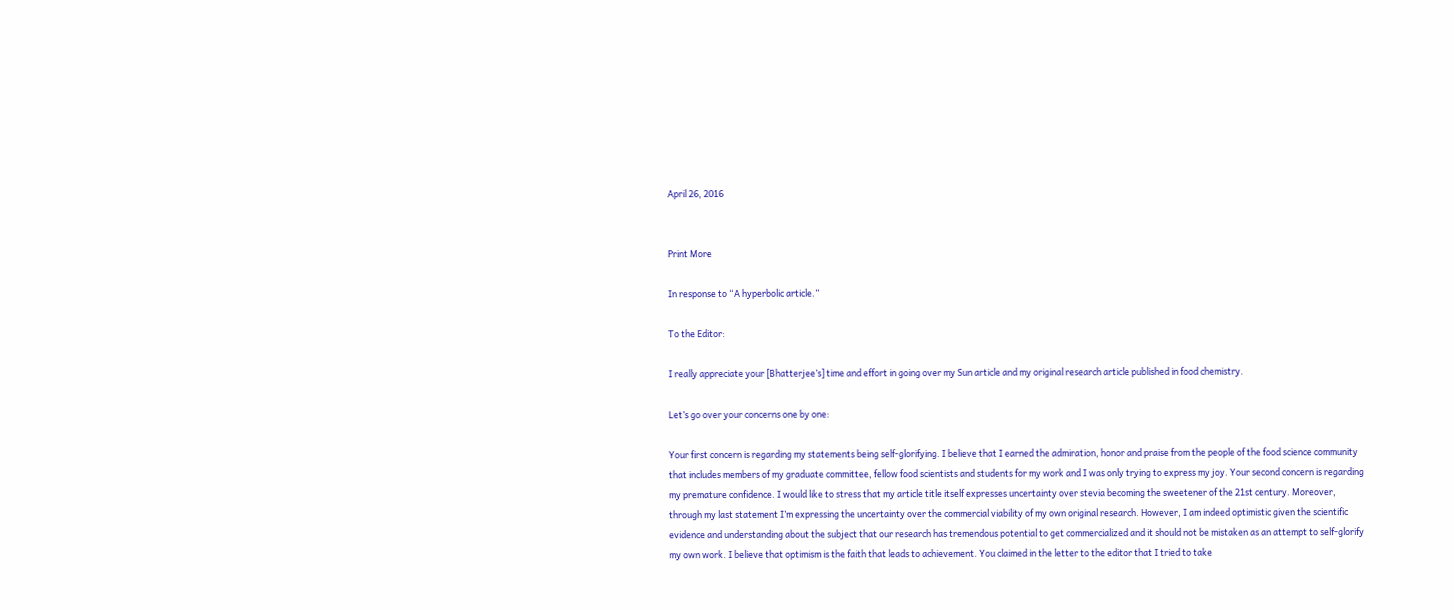April 26, 2016


Print More

In response to “A hyperbolic article.”

To the Editor:

I really appreciate your [Bhatterjee’s] time and effort in going over my Sun article and my original research article published in food chemistry.

Let’s go over your concerns one by one:

Your first concern is regarding my statements being self-glorifying. I believe that I earned the admiration, honor and praise from the people of the food science community that includes members of my graduate committee, fellow food scientists and students for my work and I was only trying to express my joy. Your second concern is regarding my premature confidence. I would like to stress that my article title itself expresses uncertainty over stevia becoming the sweetener of the 21st century. Moreover, through my last statement I’m expressing the uncertainty over the commercial viability of my own original research. However, I am indeed optimistic given the scientific evidence and understanding about the subject that our research has tremendous potential to get commercialized and it should not be mistaken as an attempt to self-glorify my own work. I believe that optimism is the faith that leads to achievement. You claimed in the letter to the editor that I tried to take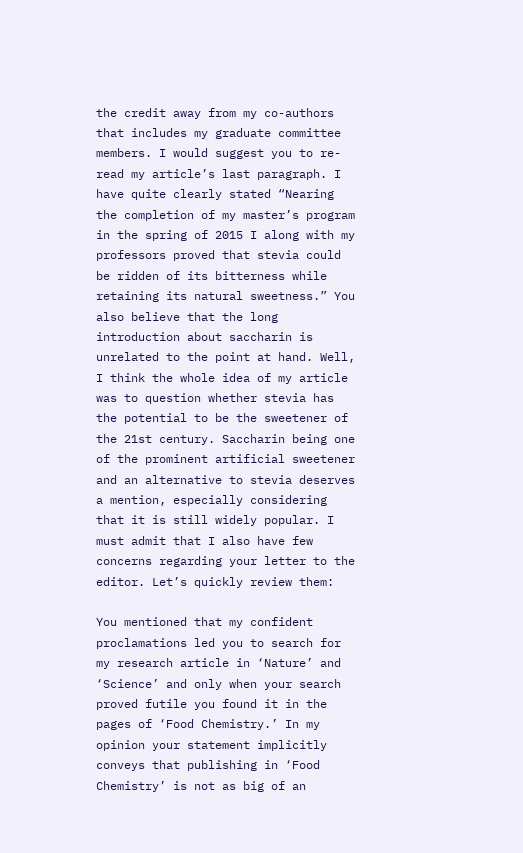the credit away from my co-authors that includes my graduate committee members. I would suggest you to re-read my article’s last paragraph. I have quite clearly stated “Nearing the completion of my master’s program in the spring of 2015 I along with my professors proved that stevia could be ridden of its bitterness while retaining its natural sweetness.” You also believe that the long introduction about saccharin is unrelated to the point at hand. Well, I think the whole idea of my article was to question whether stevia has the potential to be the sweetener of the 21st century. Saccharin being one of the prominent artificial sweetener and an alternative to stevia deserves a mention, especially considering that it is still widely popular. I must admit that I also have few concerns regarding your letter to the editor. Let’s quickly review them:

You mentioned that my confident proclamations led you to search for my research article in ‘Nature’ and ‘Science’ and only when your search proved futile you found it in the pages of ‘Food Chemistry.’ In my opinion your statement implicitly conveys that publishing in ‘Food Chemistry’ is not as big of an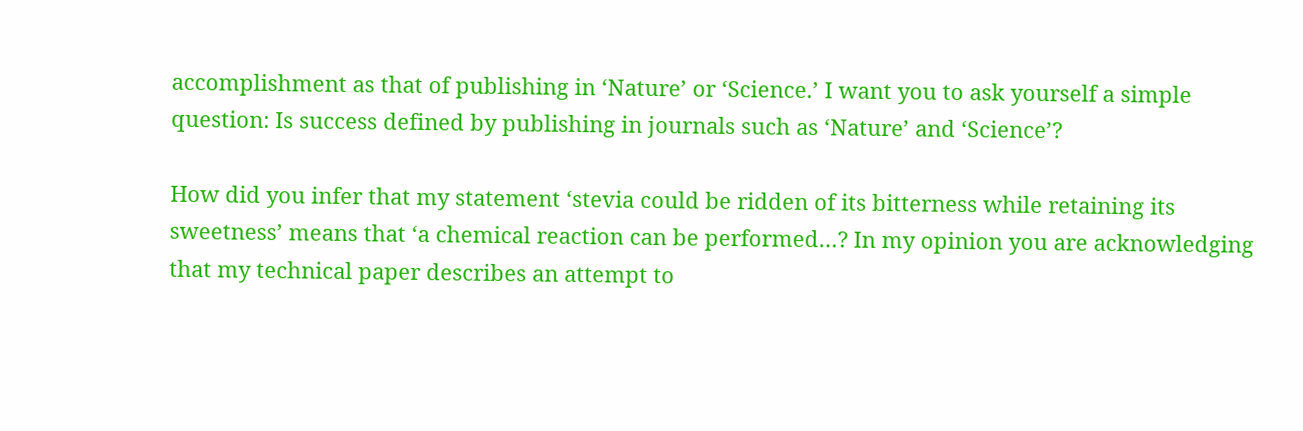accomplishment as that of publishing in ‘Nature’ or ‘Science.’ I want you to ask yourself a simple question: Is success defined by publishing in journals such as ‘Nature’ and ‘Science’?

How did you infer that my statement ‘stevia could be ridden of its bitterness while retaining its sweetness’ means that ‘a chemical reaction can be performed…? In my opinion you are acknowledging that my technical paper describes an attempt to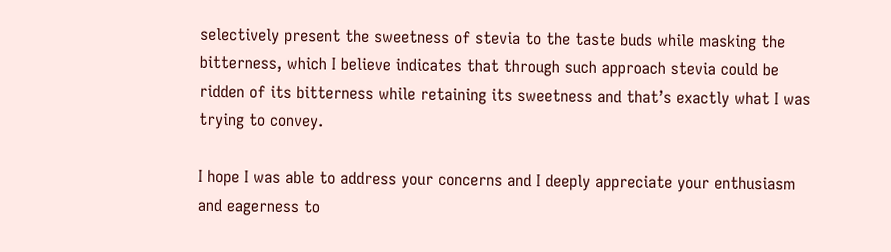selectively present the sweetness of stevia to the taste buds while masking the bitterness, which I believe indicates that through such approach stevia could be ridden of its bitterness while retaining its sweetness and that’s exactly what I was trying to convey.

I hope I was able to address your concerns and I deeply appreciate your enthusiasm and eagerness to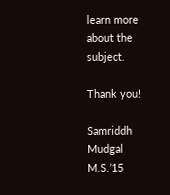learn more about the subject.

Thank you!

Samriddh Mudgal M.S.’15